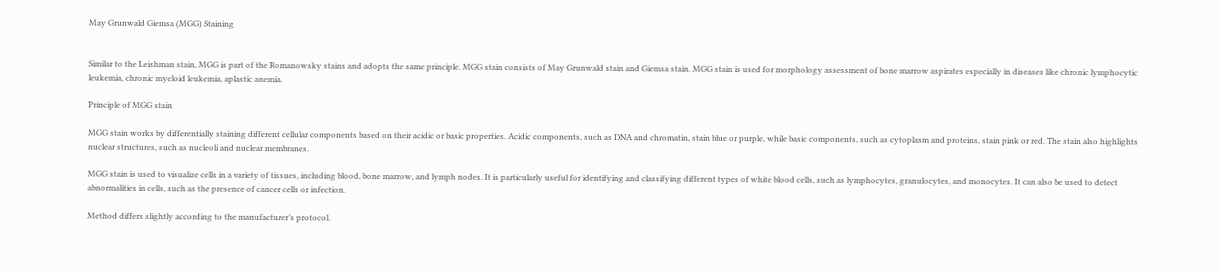May Grunwald Giemsa (MGG) Staining


Similar to the Leishman stain, MGG is part of the Romanowsky stains and adopts the same principle. MGG stain consists of May Grunwald stain and Giemsa stain. MGG stain is used for morphology assessment of bone marrow aspirates especially in diseases like chronic lymphocytic leukemia, chronic myeloid leukemia, aplastic anemia.

Principle of MGG stain

MGG stain works by differentially staining different cellular components based on their acidic or basic properties. Acidic components, such as DNA and chromatin, stain blue or purple, while basic components, such as cytoplasm and proteins, stain pink or red. The stain also highlights nuclear structures, such as nucleoli and nuclear membranes.

MGG stain is used to visualize cells in a variety of tissues, including blood, bone marrow, and lymph nodes. It is particularly useful for identifying and classifying different types of white blood cells, such as lymphocytes, granulocytes, and monocytes. It can also be used to detect abnormalities in cells, such as the presence of cancer cells or infection.

Method differs slightly according to the manufacturer’s protocol.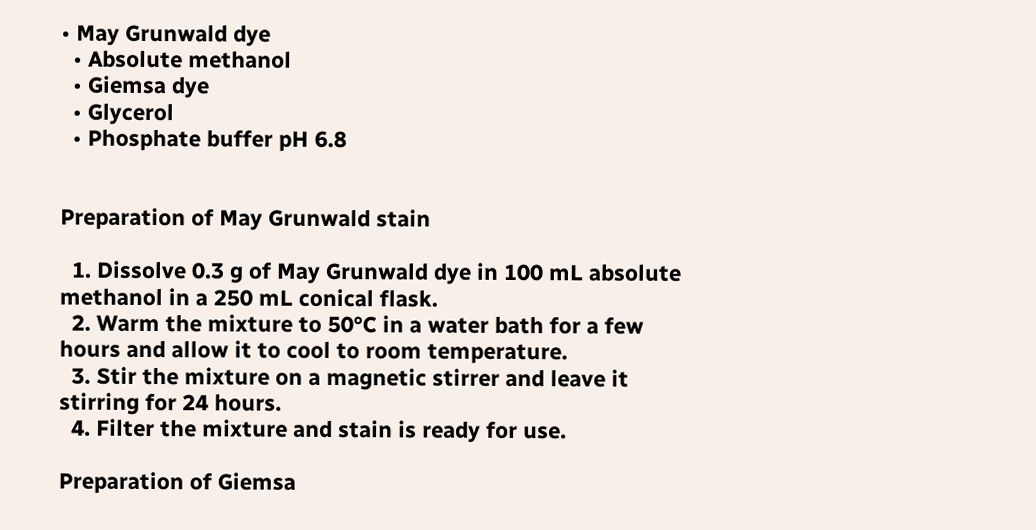• May Grunwald dye
  • Absolute methanol
  • Giemsa dye
  • Glycerol
  • Phosphate buffer pH 6.8


Preparation of May Grunwald stain

  1. Dissolve 0.3 g of May Grunwald dye in 100 mL absolute methanol in a 250 mL conical flask.
  2. Warm the mixture to 50°C in a water bath for a few hours and allow it to cool to room temperature.
  3. Stir the mixture on a magnetic stirrer and leave it stirring for 24 hours.
  4. Filter the mixture and stain is ready for use.

Preparation of Giemsa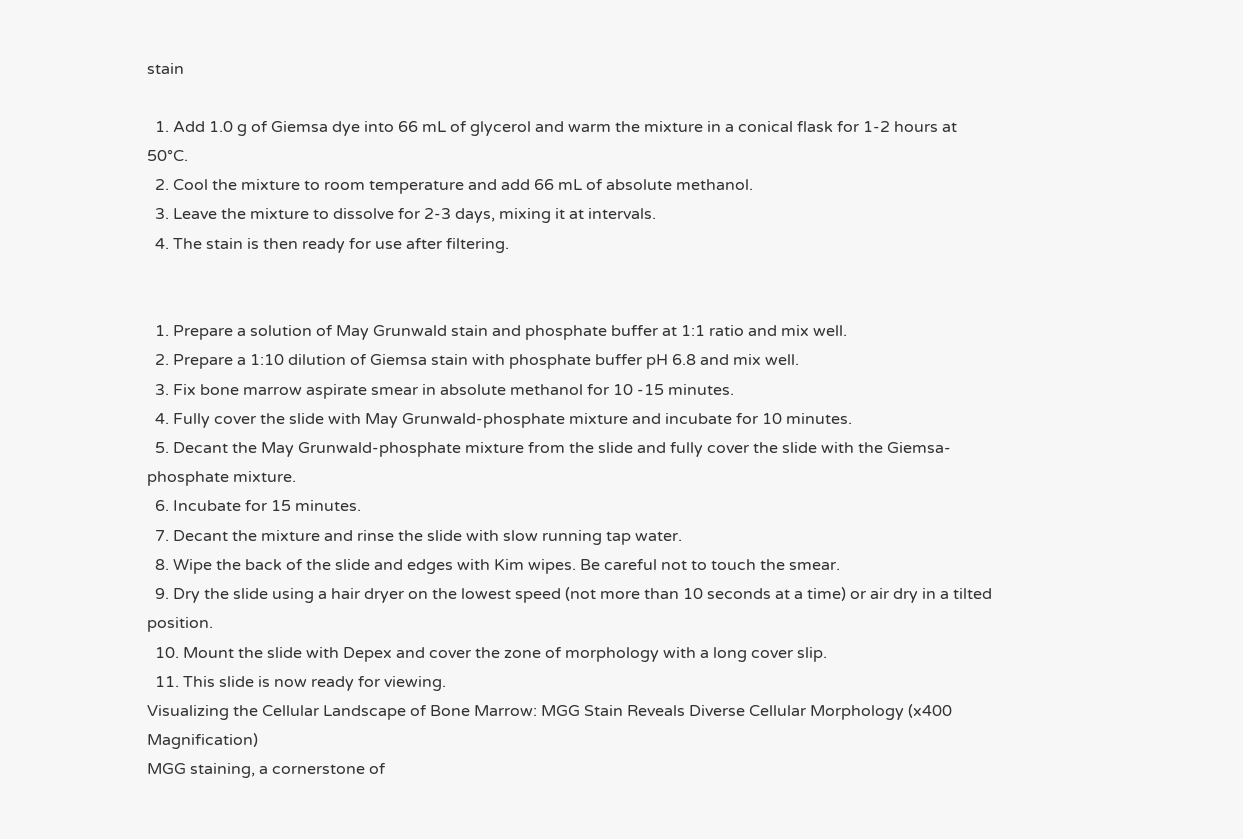stain

  1. Add 1.0 g of Giemsa dye into 66 mL of glycerol and warm the mixture in a conical flask for 1-2 hours at 50°C.
  2. Cool the mixture to room temperature and add 66 mL of absolute methanol.
  3. Leave the mixture to dissolve for 2-3 days, mixing it at intervals.
  4. The stain is then ready for use after filtering.


  1. Prepare a solution of May Grunwald stain and phosphate buffer at 1:1 ratio and mix well.
  2. Prepare a 1:10 dilution of Giemsa stain with phosphate buffer pH 6.8 and mix well.
  3. Fix bone marrow aspirate smear in absolute methanol for 10 -15 minutes.
  4. Fully cover the slide with May Grunwald-phosphate mixture and incubate for 10 minutes.
  5. Decant the May Grunwald-phosphate mixture from the slide and fully cover the slide with the Giemsa-phosphate mixture.
  6. Incubate for 15 minutes.
  7. Decant the mixture and rinse the slide with slow running tap water.
  8. Wipe the back of the slide and edges with Kim wipes. Be careful not to touch the smear.
  9. Dry the slide using a hair dryer on the lowest speed (not more than 10 seconds at a time) or air dry in a tilted position.
  10. Mount the slide with Depex and cover the zone of morphology with a long cover slip.
  11. This slide is now ready for viewing.
Visualizing the Cellular Landscape of Bone Marrow: MGG Stain Reveals Diverse Cellular Morphology (x400 Magnification)
MGG staining, a cornerstone of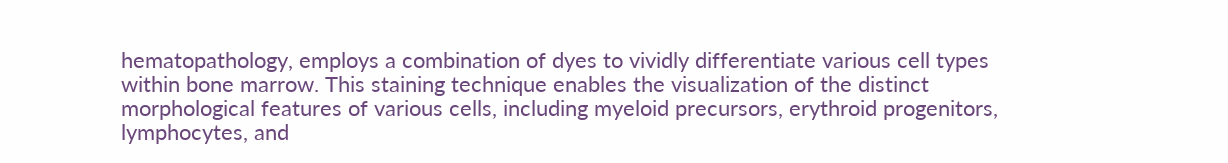hematopathology, employs a combination of dyes to vividly differentiate various cell types within bone marrow. This staining technique enables the visualization of the distinct morphological features of various cells, including myeloid precursors, erythroid progenitors, lymphocytes, and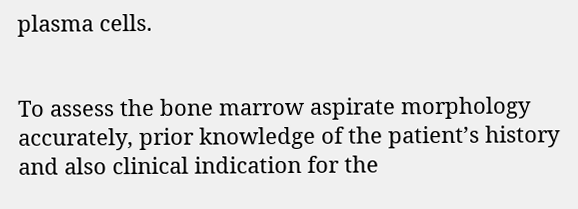plasma cells.


To assess the bone marrow aspirate morphology accurately, prior knowledge of the patient’s history and also clinical indication for the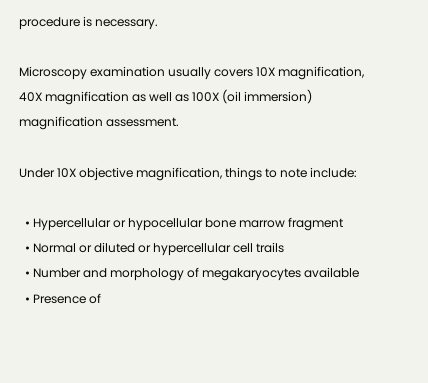procedure is necessary.

Microscopy examination usually covers 10X magnification, 40X magnification as well as 100X (oil immersion) magnification assessment.

Under 10X objective magnification, things to note include:

  • Hypercellular or hypocellular bone marrow fragment
  • Normal or diluted or hypercellular cell trails
  • Number and morphology of megakaryocytes available
  • Presence of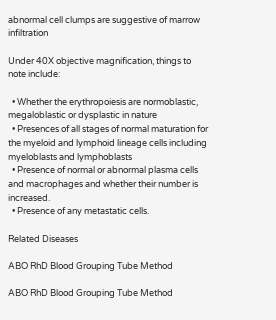abnormal cell clumps are suggestive of marrow infiltration

Under 40X objective magnification, things to note include:

  • Whether the erythropoiesis are normoblastic, megaloblastic or dysplastic in nature
  • Presences of all stages of normal maturation for the myeloid and lymphoid lineage cells including myeloblasts and lymphoblasts
  • Presence of normal or abnormal plasma cells and macrophages and whether their number is increased.
  • Presence of any metastatic cells.

Related Diseases

ABO RhD Blood Grouping Tube Method

ABO RhD Blood Grouping Tube Method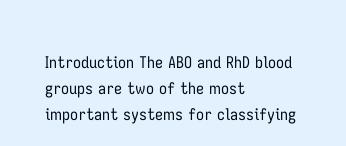Introduction The ABO and RhD blood groups are two of the most important systems for classifying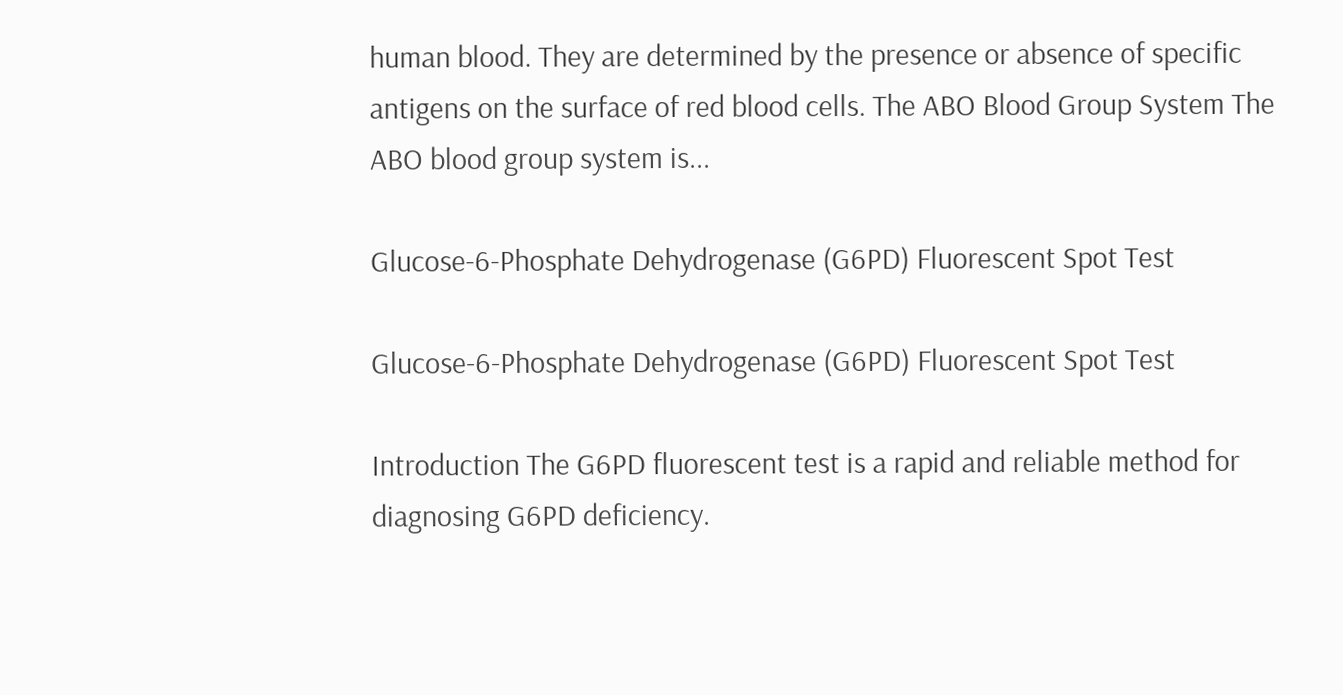human blood. They are determined by the presence or absence of specific antigens on the surface of red blood cells. The ABO Blood Group System The ABO blood group system is...

Glucose-6-Phosphate Dehydrogenase (G6PD) Fluorescent Spot Test

Glucose-6-Phosphate Dehydrogenase (G6PD) Fluorescent Spot Test

Introduction The G6PD fluorescent test is a rapid and reliable method for diagnosing G6PD deficiency.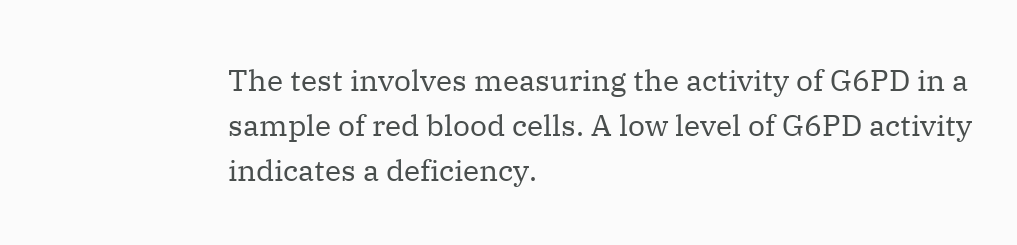The test involves measuring the activity of G6PD in a sample of red blood cells. A low level of G6PD activity indicates a deficiency.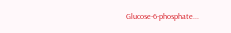Glucose-6-phosphate...